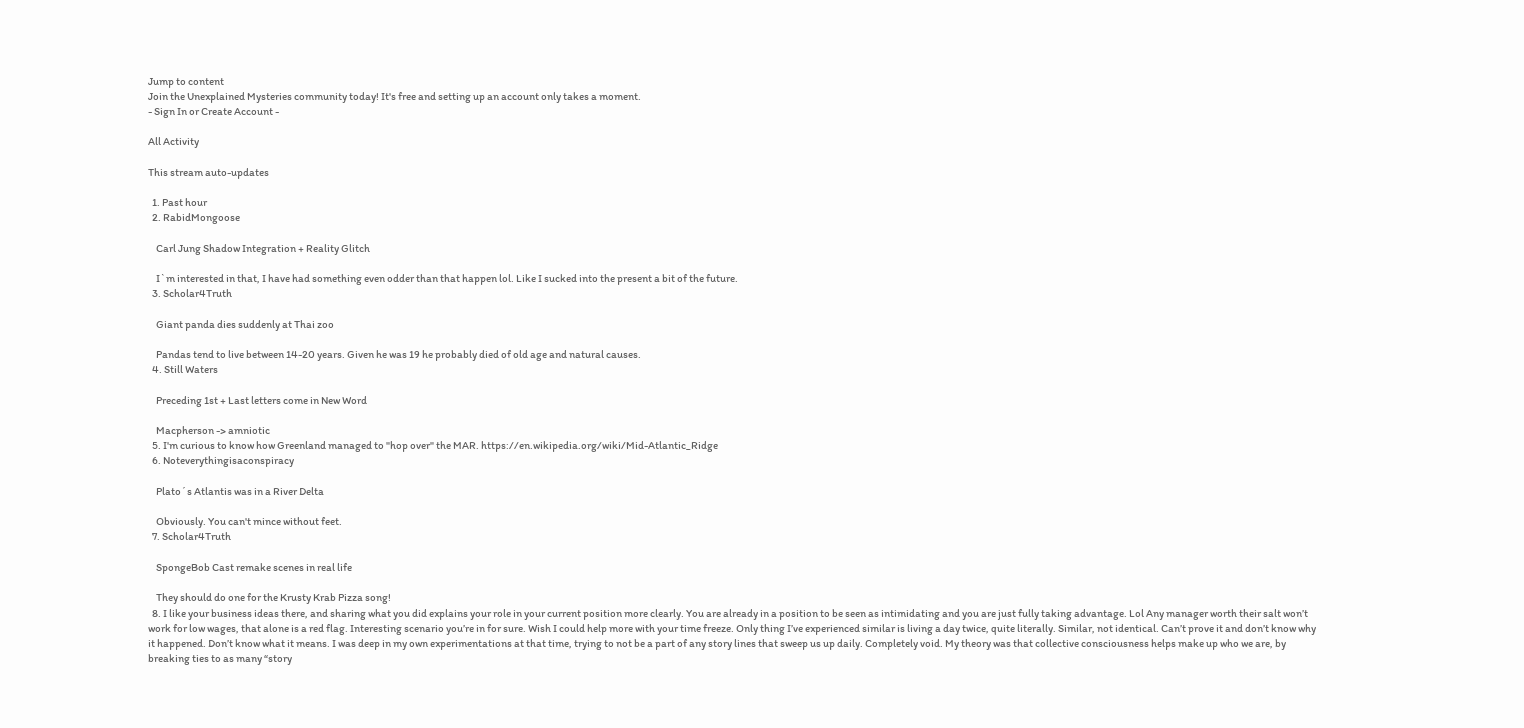Jump to content
Join the Unexplained Mysteries community today! It's free and setting up an account only takes a moment.
- Sign In or Create Account -

All Activity

This stream auto-updates

  1. Past hour
  2. RabidMongoose

    Carl Jung Shadow Integration + Reality Glitch

    I`m interested in that, I have had something even odder than that happen lol. Like I sucked into the present a bit of the future.
  3. Scholar4Truth

    Giant panda dies suddenly at Thai zoo

    Pandas tend to live between 14-20 years. Given he was 19 he probably died of old age and natural causes.
  4. Still Waters

    Preceding 1st + Last letters come in New Word

    Macpherson -> amniotic
  5. I'm curious to know how Greenland managed to "hop over" the MAR. https://en.wikipedia.org/wiki/Mid-Atlantic_Ridge
  6. Noteverythingisaconspiracy

    Plato´s Atlantis was in a River Delta

    Obviously. You can't mince without feet.
  7. Scholar4Truth

    SpongeBob Cast remake scenes in real life

    They should do one for the Krusty Krab Pizza song!
  8. I like your business ideas there, and sharing what you did explains your role in your current position more clearly. You are already in a position to be seen as intimidating and you are just fully taking advantage. Lol Any manager worth their salt won’t work for low wages, that alone is a red flag. Interesting scenario you’re in for sure. Wish I could help more with your time freeze. Only thing I’ve experienced similar is living a day twice, quite literally. Similar, not identical. Can’t prove it and don’t know why it happened. Don’t know what it means. I was deep in my own experimentations at that time, trying to not be a part of any story lines that sweep us up daily. Completely void. My theory was that collective consciousness helps make up who we are, by breaking ties to as many “story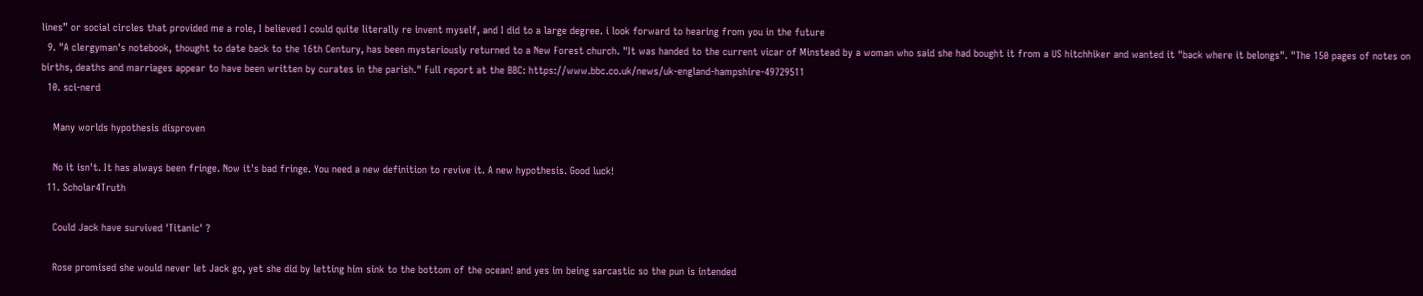lines” or social circles that provided me a role, I believed I could quite literally re invent myself, and I did to a large degree. i look forward to hearing from you in the future
  9. "A clergyman's notebook, thought to date back to the 16th Century, has been mysteriously returned to a New Forest church. "It was handed to the current vicar of Minstead by a woman who said she had bought it from a US hitchhiker and wanted it "back where it belongs". "The 150 pages of notes on births, deaths and marriages appear to have been written by curates in the parish." Full report at the BBC: https://www.bbc.co.uk/news/uk-england-hampshire-49729511
  10. sci-nerd

    Many worlds hypothesis disproven

    No it isn't. It has always been fringe. Now it's bad fringe. You need a new definition to revive it. A new hypothesis. Good luck!
  11. Scholar4Truth

    Could Jack have survived 'Titanic' ?

    Rose promised she would never let Jack go, yet she did by letting him sink to the bottom of the ocean! and yes im being sarcastic so the pun is intended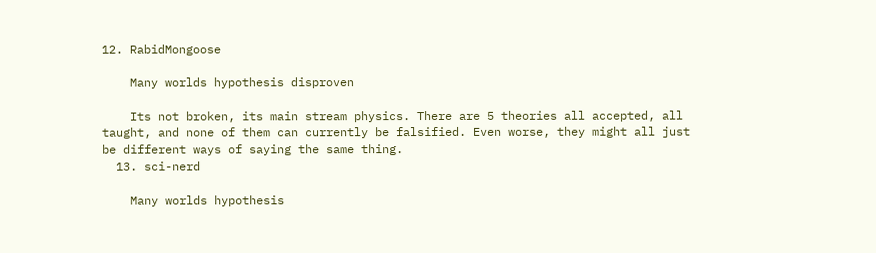12. RabidMongoose

    Many worlds hypothesis disproven

    Its not broken, its main stream physics. There are 5 theories all accepted, all taught, and none of them can currently be falsified. Even worse, they might all just be different ways of saying the same thing.
  13. sci-nerd

    Many worlds hypothesis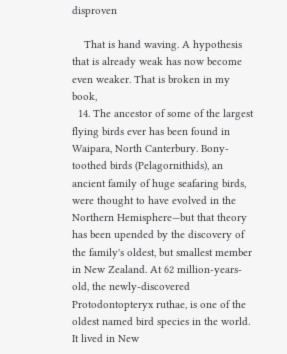disproven

    That is hand waving. A hypothesis that is already weak has now become even weaker. That is broken in my book,
  14. The ancestor of some of the largest flying birds ever has been found in Waipara, North Canterbury. Bony-toothed birds (Pelagornithids), an ancient family of huge seafaring birds, were thought to have evolved in the Northern Hemisphere—but that theory has been upended by the discovery of the family's oldest, but smallest member in New Zealand. At 62 million-years-old, the newly-discovered Protodontopteryx ruthae, is one of the oldest named bird species in the world. It lived in New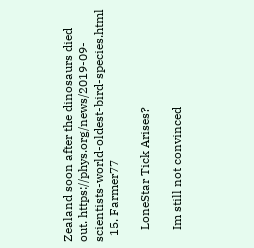Zealand soon after the dinosaurs died out. https://phys.org/news/2019-09-scientists-world-oldest-bird-species.html
  15. Farmer77

    LoneStar Tick Arises?

    Im still not convinced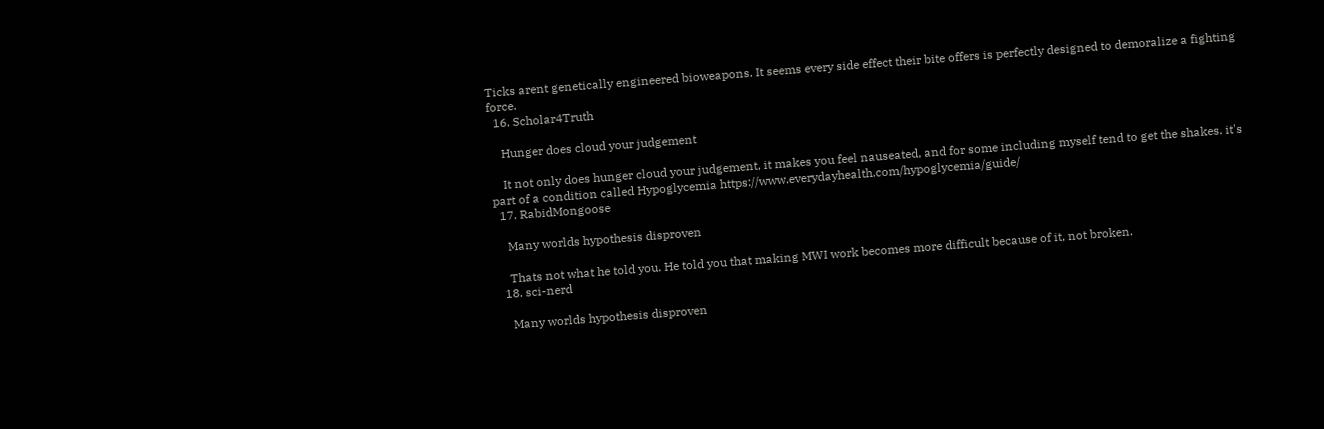Ticks arent genetically engineered bioweapons. It seems every side effect their bite offers is perfectly designed to demoralize a fighting force.
  16. Scholar4Truth

    Hunger does cloud your judgement

    It not only does hunger cloud your judgement, it makes you feel nauseated, and for some including myself tend to get the shakes. it's part of a condition called Hypoglycemia https://www.everydayhealth.com/hypoglycemia/guide/
  17. RabidMongoose

    Many worlds hypothesis disproven

    Thats not what he told you. He told you that making MWI work becomes more difficult because of it, not broken.
  18. sci-nerd

    Many worlds hypothesis disproven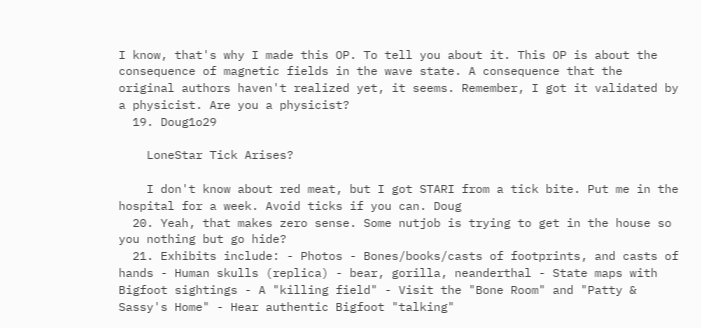I know, that's why I made this OP. To tell you about it. This OP is about the consequence of magnetic fields in the wave state. A consequence that the original authors haven't realized yet, it seems. Remember, I got it validated by a physicist. Are you a physicist?
  19. Doug1o29

    LoneStar Tick Arises?

    I don't know about red meat, but I got STARI from a tick bite. Put me in the hospital for a week. Avoid ticks if you can. Doug
  20. Yeah, that makes zero sense. Some nutjob is trying to get in the house so you nothing but go hide?
  21. Exhibits include: - Photos - Bones/books/casts of footprints, and casts of hands - Human skulls (replica) - bear, gorilla, neanderthal - State maps with Bigfoot sightings - A "killing field" - Visit the "Bone Room" and "Patty & Sassy's Home" - Hear authentic Bigfoot "talking"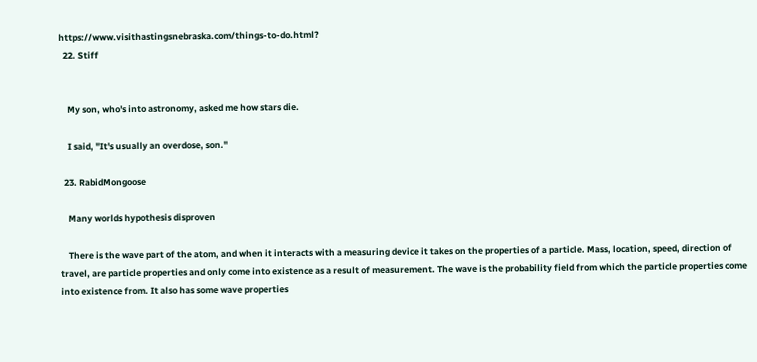https://www.visithastingsnebraska.com/things-to-do.html?
  22. Stiff


    My son, who's into astronomy, asked me how stars die.

    I said, "It's usually an overdose, son."

  23. RabidMongoose

    Many worlds hypothesis disproven

    There is the wave part of the atom, and when it interacts with a measuring device it takes on the properties of a particle. Mass, location, speed, direction of travel, are particle properties and only come into existence as a result of measurement. The wave is the probability field from which the particle properties come into existence from. It also has some wave properties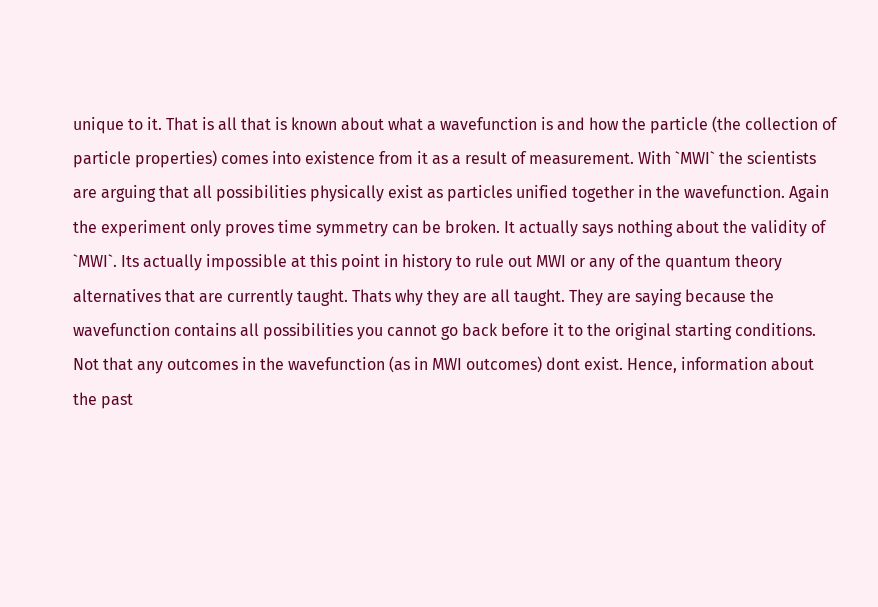unique to it. That is all that is known about what a wavefunction is and how the particle (the collection of particle properties) comes into existence from it as a result of measurement. With `MWI` the scientists are arguing that all possibilities physically exist as particles unified together in the wavefunction. Again the experiment only proves time symmetry can be broken. It actually says nothing about the validity of `MWI`. Its actually impossible at this point in history to rule out MWI or any of the quantum theory alternatives that are currently taught. Thats why they are all taught. They are saying because the wavefunction contains all possibilities you cannot go back before it to the original starting conditions. Not that any outcomes in the wavefunction (as in MWI outcomes) dont exist. Hence, information about the past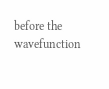before the wavefunction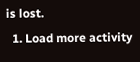is lost.
  1. Load more activity